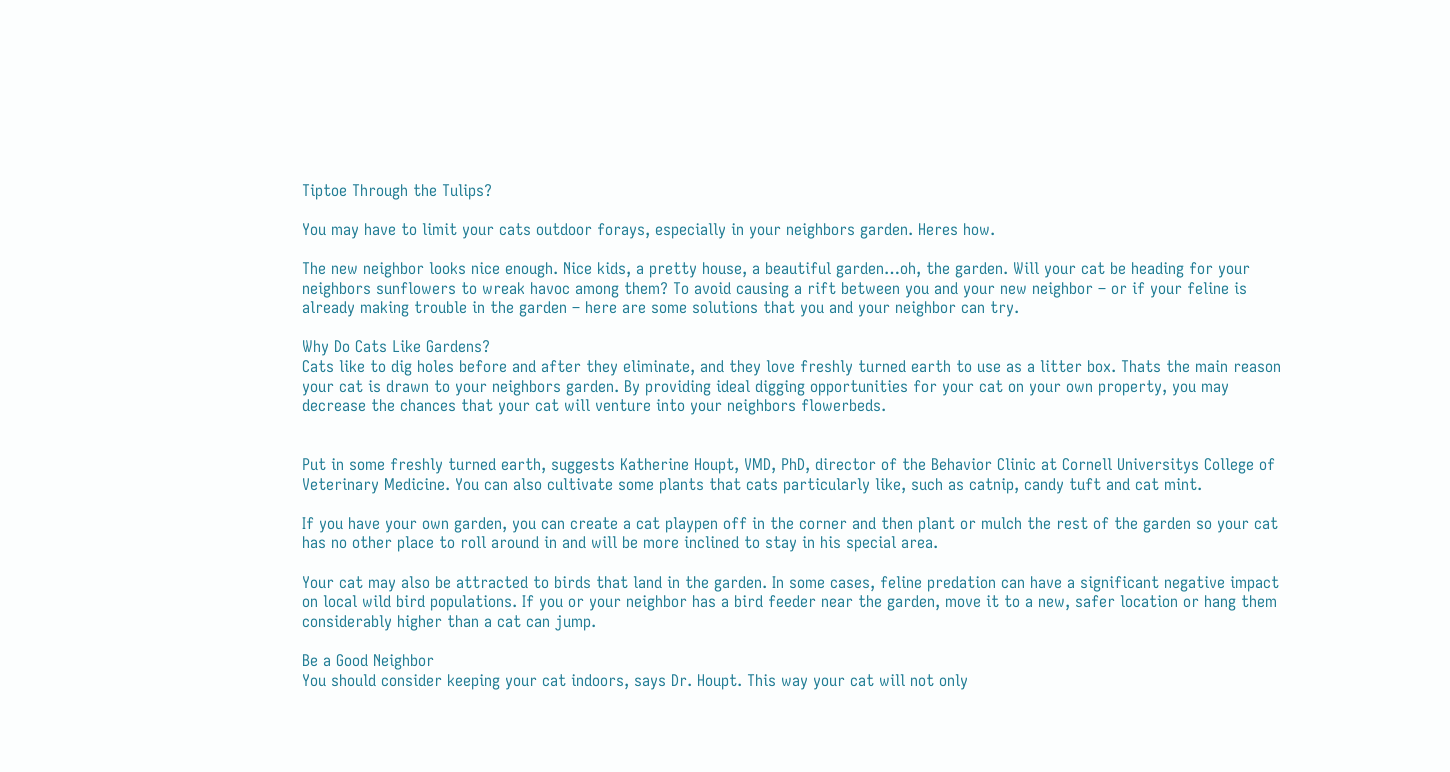Tiptoe Through the Tulips?

You may have to limit your cats outdoor forays, especially in your neighbors garden. Heres how.

The new neighbor looks nice enough. Nice kids, a pretty house, a beautiful garden…oh, the garden. Will your cat be heading for your neighbors sunflowers to wreak havoc among them? To avoid causing a rift between you and your new neighbor – or if your feline is already making trouble in the garden – here are some solutions that you and your neighbor can try.

Why Do Cats Like Gardens?
Cats like to dig holes before and after they eliminate, and they love freshly turned earth to use as a litter box. Thats the main reason your cat is drawn to your neighbors garden. By providing ideal digging opportunities for your cat on your own property, you may decrease the chances that your cat will venture into your neighbors flowerbeds.


Put in some freshly turned earth, suggests Katherine Houpt, VMD, PhD, director of the Behavior Clinic at Cornell Universitys College of Veterinary Medicine. You can also cultivate some plants that cats particularly like, such as catnip, candy tuft and cat mint.

If you have your own garden, you can create a cat playpen off in the corner and then plant or mulch the rest of the garden so your cat has no other place to roll around in and will be more inclined to stay in his special area.

Your cat may also be attracted to birds that land in the garden. In some cases, feline predation can have a significant negative impact on local wild bird populations. If you or your neighbor has a bird feeder near the garden, move it to a new, safer location or hang them considerably higher than a cat can jump.

Be a Good Neighbor
You should consider keeping your cat indoors, says Dr. Houpt. This way your cat will not only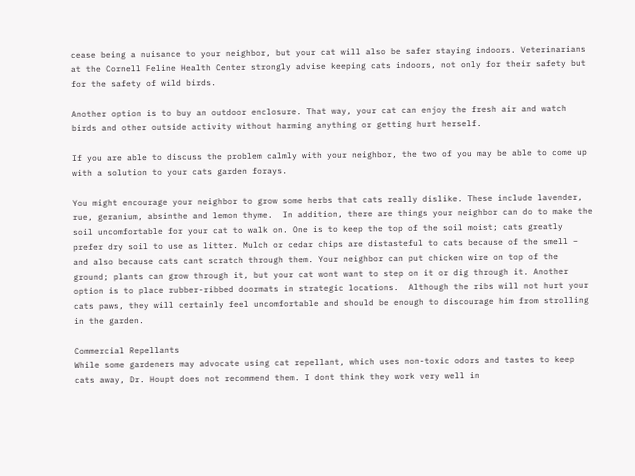cease being a nuisance to your neighbor, but your cat will also be safer staying indoors. Veterinarians at the Cornell Feline Health Center strongly advise keeping cats indoors, not only for their safety but for the safety of wild birds.

Another option is to buy an outdoor enclosure. That way, your cat can enjoy the fresh air and watch birds and other outside activity without harming anything or getting hurt herself.

If you are able to discuss the problem calmly with your neighbor, the two of you may be able to come up with a solution to your cats garden forays.

You might encourage your neighbor to grow some herbs that cats really dislike. These include lavender, rue, geranium, absinthe and lemon thyme.  In addition, there are things your neighbor can do to make the soil uncomfortable for your cat to walk on. One is to keep the top of the soil moist; cats greatly prefer dry soil to use as litter. Mulch or cedar chips are distasteful to cats because of the smell – and also because cats cant scratch through them. Your neighbor can put chicken wire on top of the ground; plants can grow through it, but your cat wont want to step on it or dig through it. Another option is to place rubber-ribbed doormats in strategic locations.  Although the ribs will not hurt your cats paws, they will certainly feel uncomfortable and should be enough to discourage him from strolling in the garden.

Commercial Repellants
While some gardeners may advocate using cat repellant, which uses non-toxic odors and tastes to keep cats away, Dr. Houpt does not recommend them. I dont think they work very well in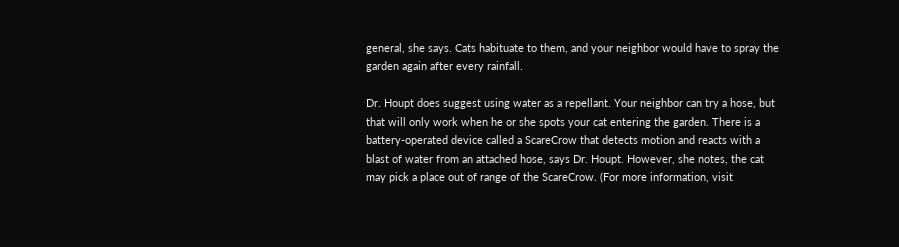general, she says. Cats habituate to them, and your neighbor would have to spray the garden again after every rainfall.

Dr. Houpt does suggest using water as a repellant. Your neighbor can try a hose, but that will only work when he or she spots your cat entering the garden. There is a battery-operated device called a ScareCrow that detects motion and reacts with a blast of water from an attached hose, says Dr. Houpt. However, she notes, the cat may pick a place out of range of the ScareCrow. (For more information, visit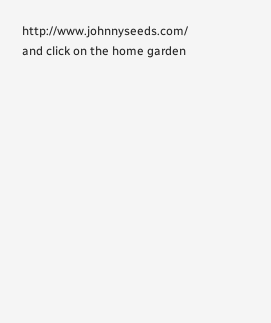http://www.johnnyseeds.com/ and click on the home garden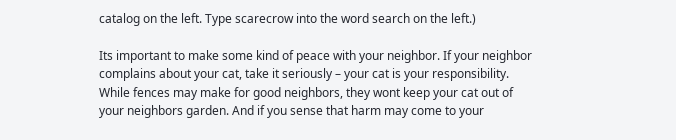catalog on the left. Type scarecrow into the word search on the left.)

Its important to make some kind of peace with your neighbor. If your neighbor complains about your cat, take it seriously – your cat is your responsibility. While fences may make for good neighbors, they wont keep your cat out of your neighbors garden. And if you sense that harm may come to your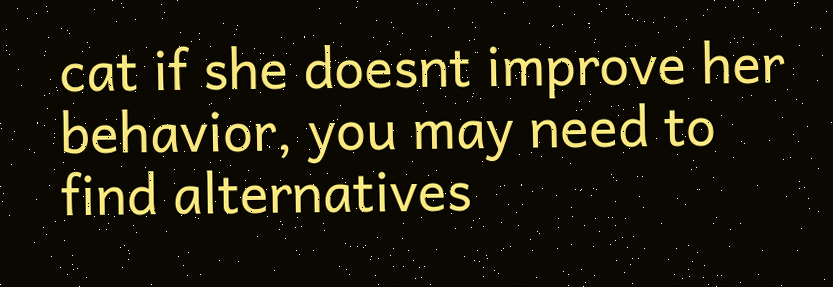cat if she doesnt improve her behavior, you may need to find alternatives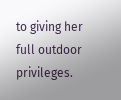to giving her full outdoor privileges.